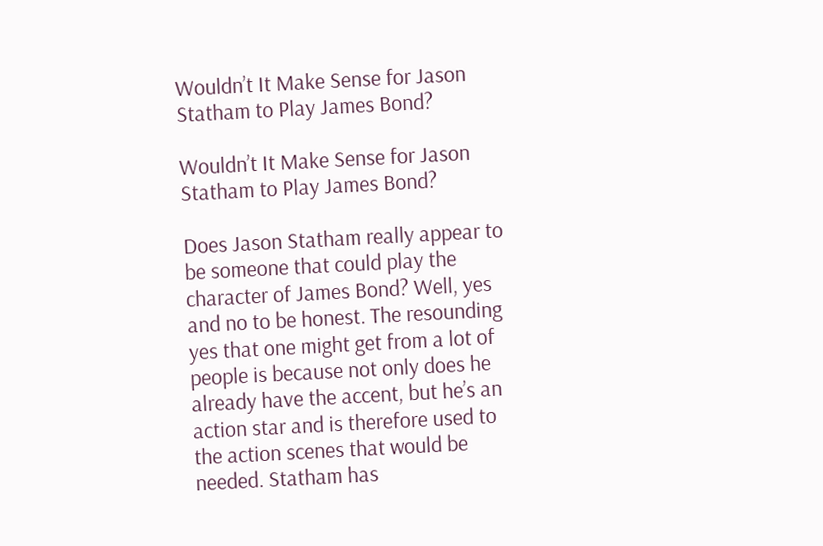Wouldn’t It Make Sense for Jason Statham to Play James Bond?

Wouldn’t It Make Sense for Jason Statham to Play James Bond?

Does Jason Statham really appear to be someone that could play the character of James Bond? Well, yes and no to be honest. The resounding yes that one might get from a lot of people is because not only does he already have the accent, but he’s an action star and is therefore used to the action scenes that would be needed. Statham has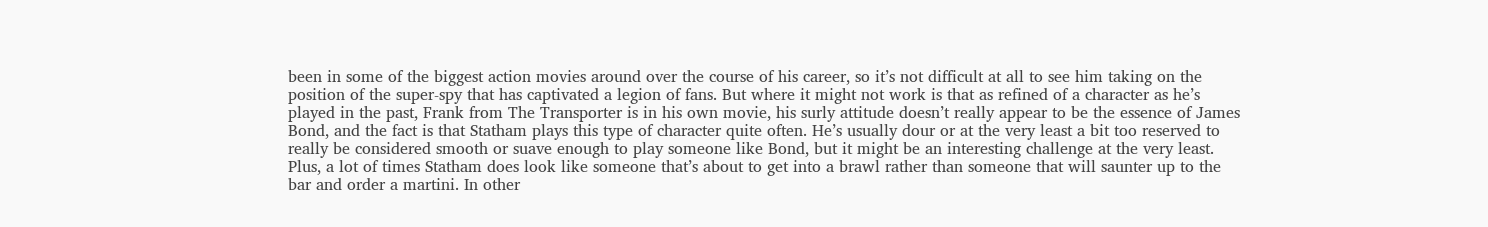been in some of the biggest action movies around over the course of his career, so it’s not difficult at all to see him taking on the position of the super-spy that has captivated a legion of fans. But where it might not work is that as refined of a character as he’s played in the past, Frank from The Transporter is in his own movie, his surly attitude doesn’t really appear to be the essence of James Bond, and the fact is that Statham plays this type of character quite often. He’s usually dour or at the very least a bit too reserved to really be considered smooth or suave enough to play someone like Bond, but it might be an interesting challenge at the very least. Plus, a lot of times Statham does look like someone that’s about to get into a brawl rather than someone that will saunter up to the bar and order a martini. In other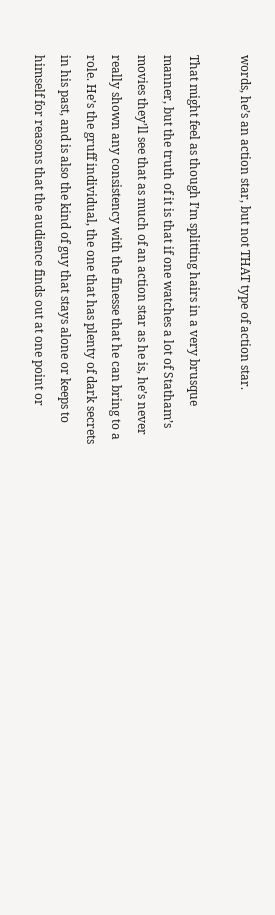words, he’s an action star, but not THAT type of action star.

That might feel as though I’m splitting hairs in a very brusque manner, but the truth of it is that if one watches a lot of Statham’s movies they’ll see that as much of an action star as he is, he’s never really shown any consistency with the finesse that he can bring to a role. He’s the gruff individual, the one that has plenty of dark secrets in his past, and is also the kind of guy that stays alone or keeps to himself for reasons that the audience finds out at one point or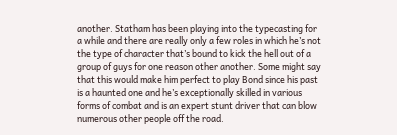another. Statham has been playing into the typecasting for a while and there are really only a few roles in which he’s not the type of character that’s bound to kick the hell out of a group of guys for one reason other another. Some might say that this would make him perfect to play Bond since his past is a haunted one and he’s exceptionally skilled in various forms of combat and is an expert stunt driver that can blow numerous other people off the road.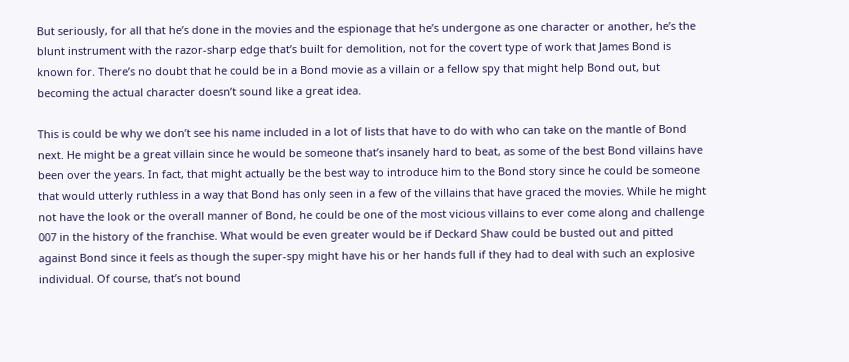But seriously, for all that he’s done in the movies and the espionage that he’s undergone as one character or another, he’s the blunt instrument with the razor-sharp edge that’s built for demolition, not for the covert type of work that James Bond is known for. There’s no doubt that he could be in a Bond movie as a villain or a fellow spy that might help Bond out, but becoming the actual character doesn’t sound like a great idea.

This is could be why we don’t see his name included in a lot of lists that have to do with who can take on the mantle of Bond next. He might be a great villain since he would be someone that’s insanely hard to beat, as some of the best Bond villains have been over the years. In fact, that might actually be the best way to introduce him to the Bond story since he could be someone that would utterly ruthless in a way that Bond has only seen in a few of the villains that have graced the movies. While he might not have the look or the overall manner of Bond, he could be one of the most vicious villains to ever come along and challenge 007 in the history of the franchise. What would be even greater would be if Deckard Shaw could be busted out and pitted against Bond since it feels as though the super-spy might have his or her hands full if they had to deal with such an explosive individual. Of course, that’s not bound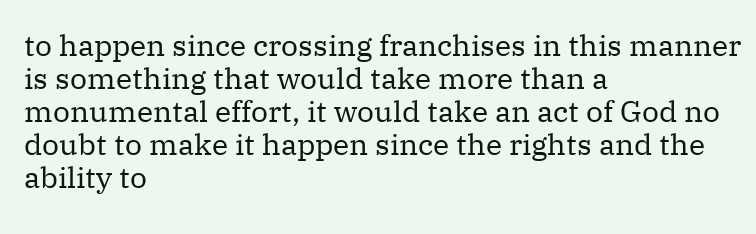to happen since crossing franchises in this manner is something that would take more than a monumental effort, it would take an act of God no doubt to make it happen since the rights and the ability to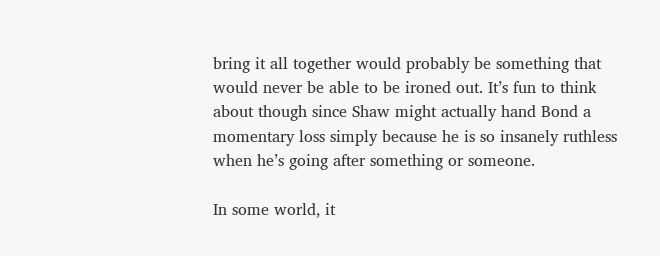bring it all together would probably be something that would never be able to be ironed out. It’s fun to think about though since Shaw might actually hand Bond a momentary loss simply because he is so insanely ruthless when he’s going after something or someone.

In some world, it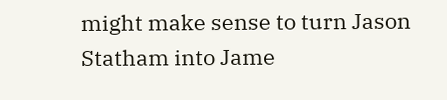might make sense to turn Jason Statham into Jame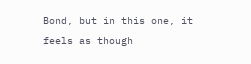Bond, but in this one, it feels as though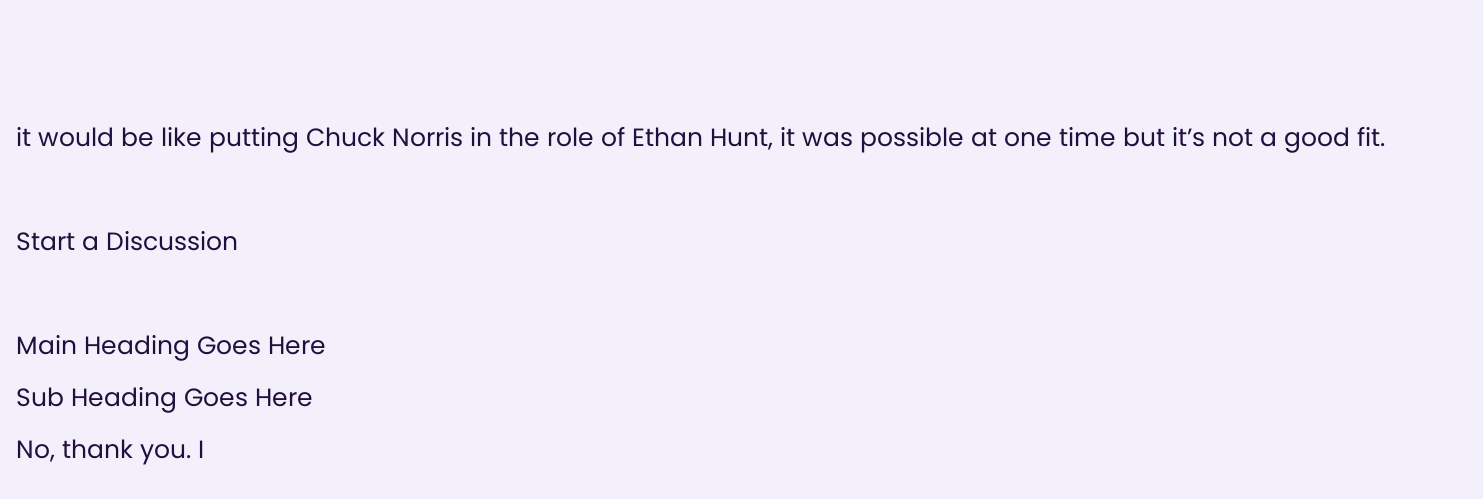it would be like putting Chuck Norris in the role of Ethan Hunt, it was possible at one time but it’s not a good fit.

Start a Discussion

Main Heading Goes Here
Sub Heading Goes Here
No, thank you. I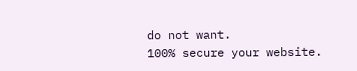do not want.
100% secure your website.